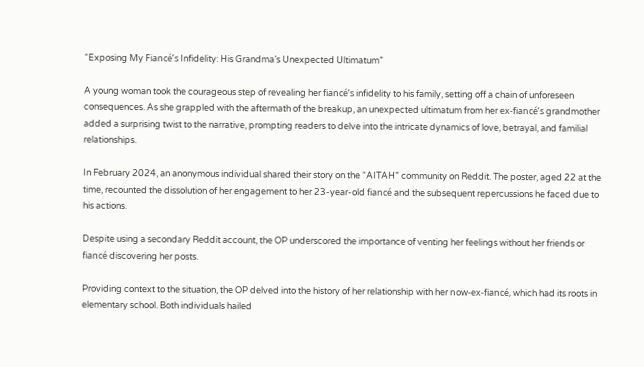“Exposing My Fiancé’s Infidelity: His Grandma’s Unexpected Ultimatum”

A young woman took the courageous step of revealing her fiancé’s infidelity to his family, setting off a chain of unforeseen consequences. As she grappled with the aftermath of the breakup, an unexpected ultimatum from her ex-fiancé’s grandmother added a surprising twist to the narrative, prompting readers to delve into the intricate dynamics of love, betrayal, and familial relationships.

In February 2024, an anonymous individual shared their story on the “AITAH” community on Reddit. The poster, aged 22 at the time, recounted the dissolution of her engagement to her 23-year-old fiancé and the subsequent repercussions he faced due to his actions.

Despite using a secondary Reddit account, the OP underscored the importance of venting her feelings without her friends or fiancé discovering her posts.

Providing context to the situation, the OP delved into the history of her relationship with her now-ex-fiancé, which had its roots in elementary school. Both individuals hailed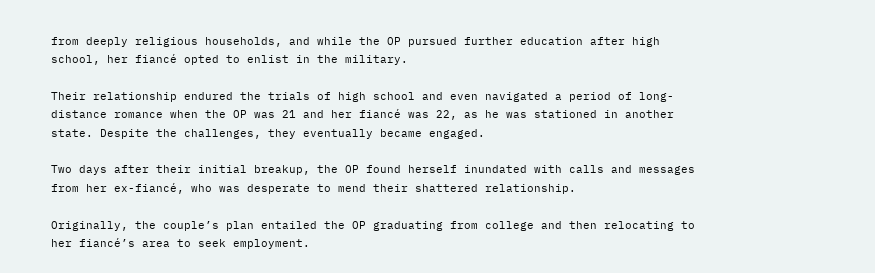from deeply religious households, and while the OP pursued further education after high school, her fiancé opted to enlist in the military.

Their relationship endured the trials of high school and even navigated a period of long-distance romance when the OP was 21 and her fiancé was 22, as he was stationed in another state. Despite the challenges, they eventually became engaged.

Two days after their initial breakup, the OP found herself inundated with calls and messages from her ex-fiancé, who was desperate to mend their shattered relationship.

Originally, the couple’s plan entailed the OP graduating from college and then relocating to her fiancé’s area to seek employment.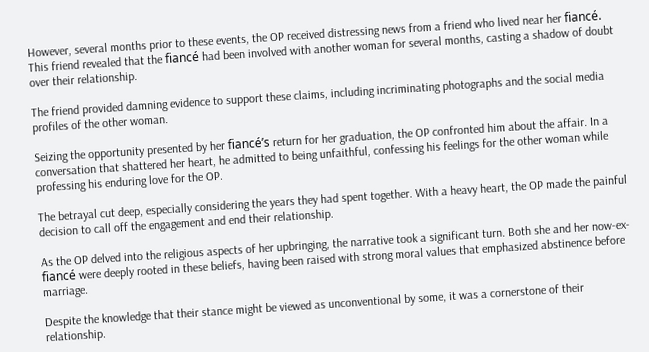However, several months prior to these events, the OP received distressing news from a friend who lived near her fiancé. This friend revealed that the fiancé had been involved with another woman for several months, casting a shadow of doubt over their relationship.

The friend provided damning evidence to support these claims, including incriminating photographs and the social media profiles of the other woman.

Seizing the opportunity presented by her fiancé’s return for her graduation, the OP confronted him about the affair. In a conversation that shattered her heart, he admitted to being unfaithful, confessing his feelings for the other woman while professing his enduring love for the OP.

The betrayal cut deep, especially considering the years they had spent together. With a heavy heart, the OP made the painful decision to call off the engagement and end their relationship.

As the OP delved into the religious aspects of her upbringing, the narrative took a significant turn. Both she and her now-ex-fiancé were deeply rooted in these beliefs, having been raised with strong moral values that emphasized abstinence before marriage.

Despite the knowledge that their stance might be viewed as unconventional by some, it was a cornerstone of their relationship.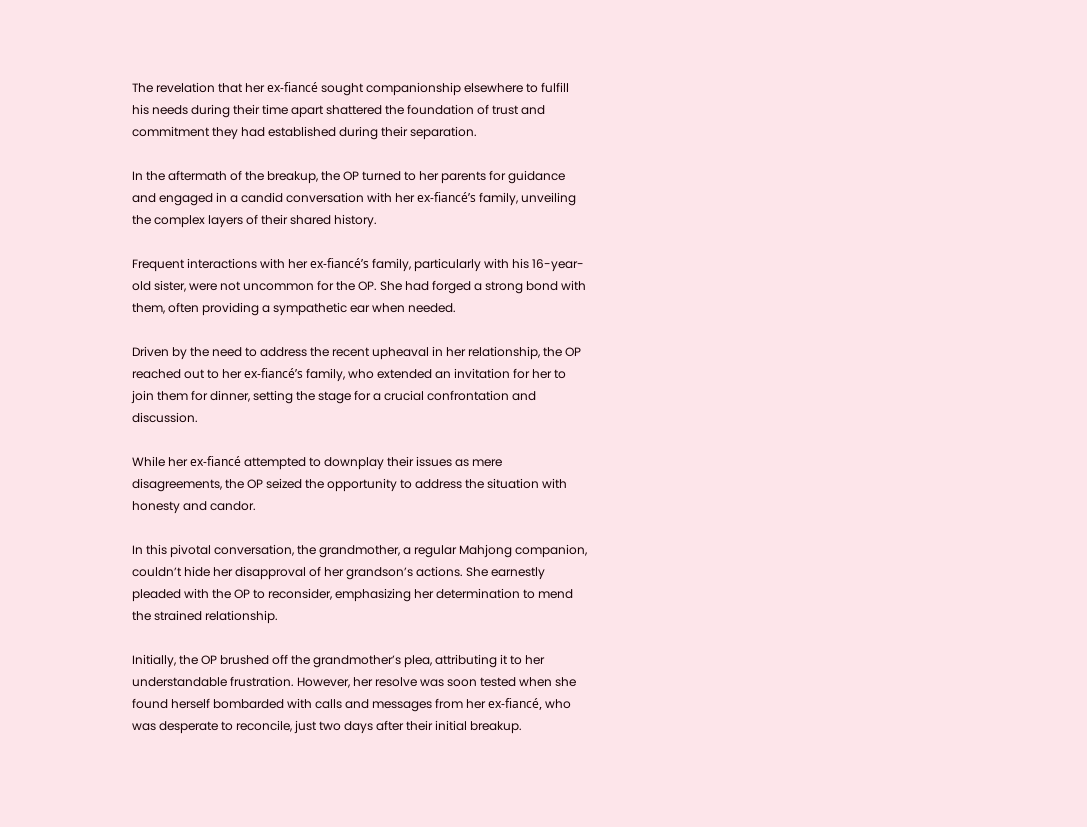The revelation that her ex-fiancé sought companionship elsewhere to fulfill his needs during their time apart shattered the foundation of trust and commitment they had established during their separation.

In the aftermath of the breakup, the OP turned to her parents for guidance and engaged in a candid conversation with her ex-fiancé’s family, unveiling the complex layers of their shared history.

Frequent interactions with her ex-fiancé’s family, particularly with his 16-year-old sister, were not uncommon for the OP. She had forged a strong bond with them, often providing a sympathetic ear when needed.

Driven by the need to address the recent upheaval in her relationship, the OP reached out to her ex-fiancé’s family, who extended an invitation for her to join them for dinner, setting the stage for a crucial confrontation and discussion.

While her ex-fiancé attempted to downplay their issues as mere disagreements, the OP seized the opportunity to address the situation with honesty and candor.

In this pivotal conversation, the grandmother, a regular Mahjong companion, couldn’t hide her disapproval of her grandson’s actions. She earnestly pleaded with the OP to reconsider, emphasizing her determination to mend the strained relationship.

Initially, the OP brushed off the grandmother’s plea, attributing it to her understandable frustration. However, her resolve was soon tested when she found herself bombarded with calls and messages from her ex-fiancé, who was desperate to reconcile, just two days after their initial breakup.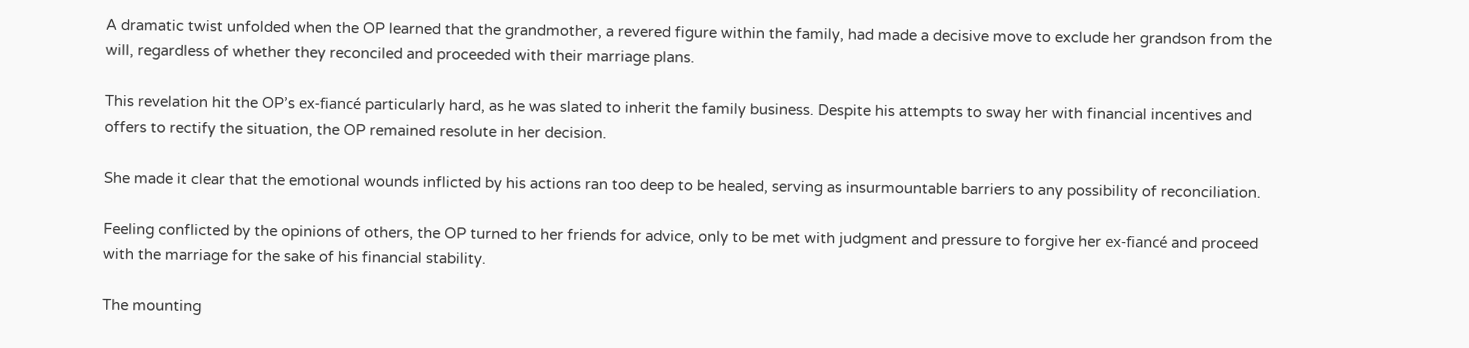A dramatic twist unfolded when the OP learned that the grandmother, a revered figure within the family, had made a decisive move to exclude her grandson from the will, regardless of whether they reconciled and proceeded with their marriage plans.

This revelation hit the OP’s ex-fiancé particularly hard, as he was slated to inherit the family business. Despite his attempts to sway her with financial incentives and offers to rectify the situation, the OP remained resolute in her decision.

She made it clear that the emotional wounds inflicted by his actions ran too deep to be healed, serving as insurmountable barriers to any possibility of reconciliation.

Feeling conflicted by the opinions of others, the OP turned to her friends for advice, only to be met with judgment and pressure to forgive her ex-fiancé and proceed with the marriage for the sake of his financial stability.

The mounting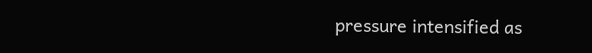pressure intensified as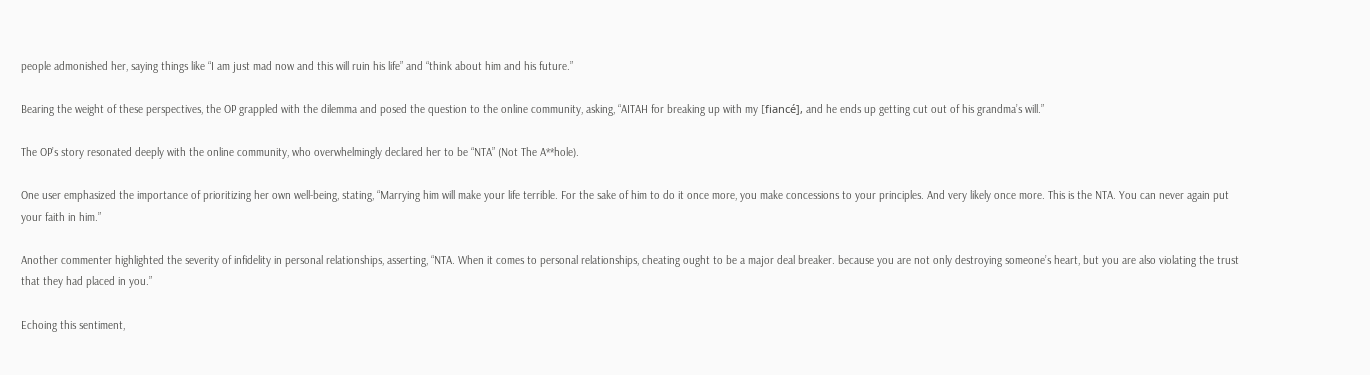people admonished her, saying things like “I am just mad now and this will ruin his life” and “think about him and his future.”

Bearing the weight of these perspectives, the OP grappled with the dilemma and posed the question to the online community, asking, “AITAH for breaking up with my [fiancé], and he ends up getting cut out of his grandma’s will.”

The OP’s story resonated deeply with the online community, who overwhelmingly declared her to be “NTA” (Not The A**hole).

One user emphasized the importance of prioritizing her own well-being, stating, “Marrying him will make your life terrible. For the sake of him to do it once more, you make concessions to your principles. And very likely once more. This is the NTA. You can never again put your faith in him.”

Another commenter highlighted the severity of infidelity in personal relationships, asserting, “NTA. When it comes to personal relationships, cheating ought to be a major deal breaker. because you are not only destroying someone’s heart, but you are also violating the trust that they had placed in you.”

Echoing this sentiment,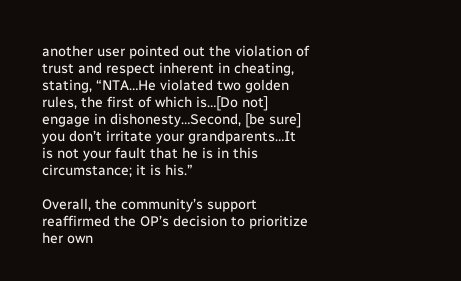another user pointed out the violation of trust and respect inherent in cheating, stating, “NTA…He violated two golden rules, the first of which is…[Do not] engage in dishonesty…Second, [be sure] you don’t irritate your grandparents…It is not your fault that he is in this circumstance; it is his.”

Overall, the community’s support reaffirmed the OP’s decision to prioritize her own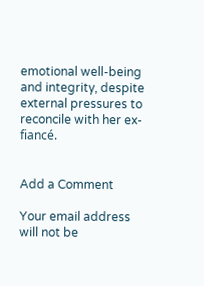emotional well-being and integrity, despite external pressures to reconcile with her ex-fiancé.


Add a Comment

Your email address will not be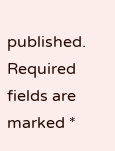published. Required fields are marked *